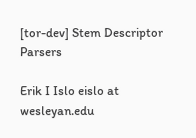[tor-dev] Stem Descriptor Parsers

Erik I Islo eislo at wesleyan.edu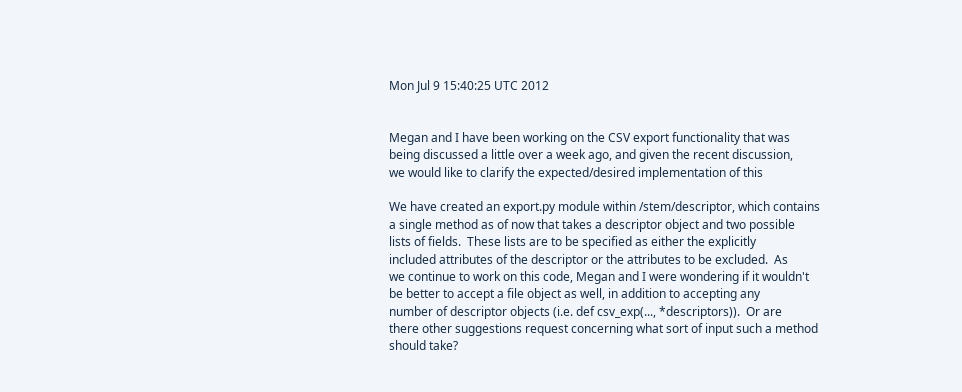Mon Jul 9 15:40:25 UTC 2012


Megan and I have been working on the CSV export functionality that was
being discussed a little over a week ago, and given the recent discussion,
we would like to clarify the expected/desired implementation of this

We have created an export.py module within /stem/descriptor, which contains
a single method as of now that takes a descriptor object and two possible
lists of fields.  These lists are to be specified as either the explicitly
included attributes of the descriptor or the attributes to be excluded.  As
we continue to work on this code, Megan and I were wondering if it wouldn't
be better to accept a file object as well, in addition to accepting any
number of descriptor objects (i.e. def csv_exp(..., *descriptors)).  Or are
there other suggestions request concerning what sort of input such a method
should take?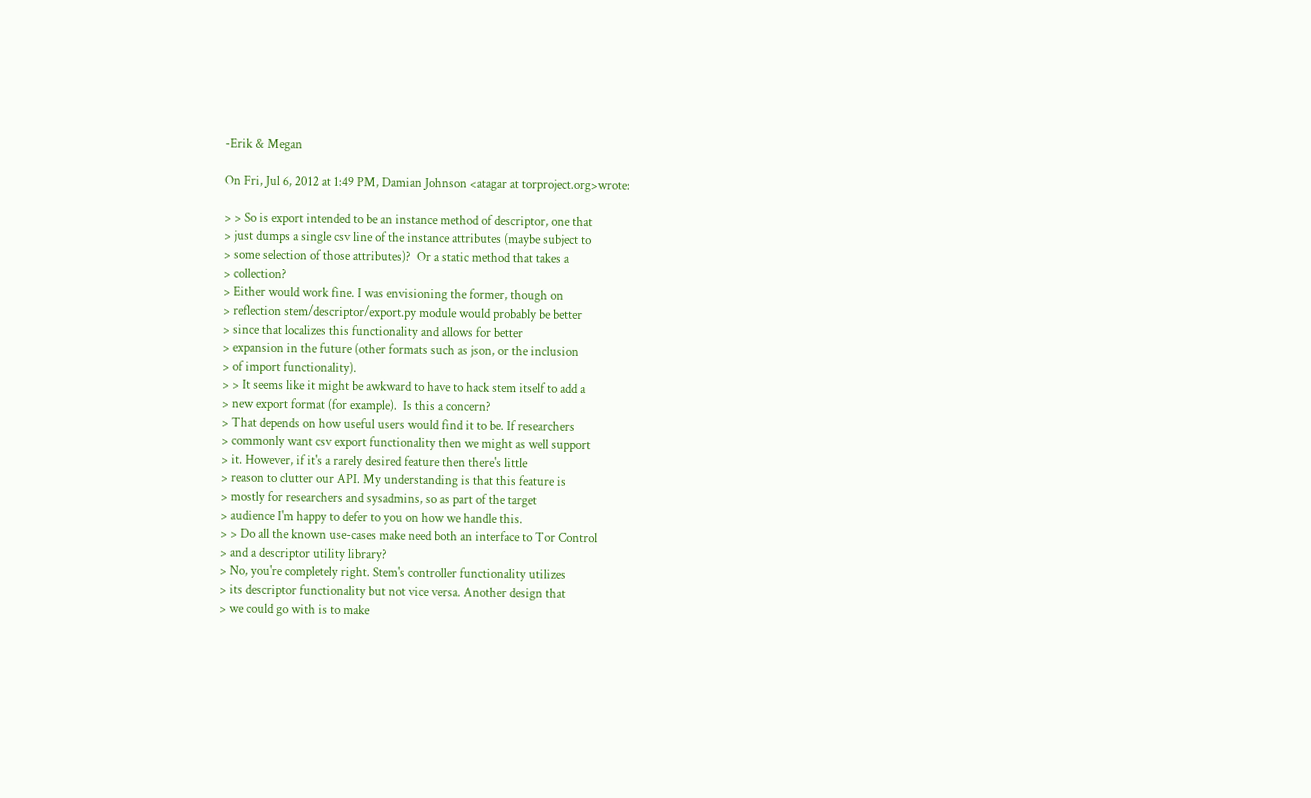-Erik & Megan

On Fri, Jul 6, 2012 at 1:49 PM, Damian Johnson <atagar at torproject.org>wrote:

> > So is export intended to be an instance method of descriptor, one that
> just dumps a single csv line of the instance attributes (maybe subject to
> some selection of those attributes)?  Or a static method that takes a
> collection?
> Either would work fine. I was envisioning the former, though on
> reflection stem/descriptor/export.py module would probably be better
> since that localizes this functionality and allows for better
> expansion in the future (other formats such as json, or the inclusion
> of import functionality).
> > It seems like it might be awkward to have to hack stem itself to add a
> new export format (for example).  Is this a concern?
> That depends on how useful users would find it to be. If researchers
> commonly want csv export functionality then we might as well support
> it. However, if it's a rarely desired feature then there's little
> reason to clutter our API. My understanding is that this feature is
> mostly for researchers and sysadmins, so as part of the target
> audience I'm happy to defer to you on how we handle this.
> > Do all the known use-cases make need both an interface to Tor Control
> and a descriptor utility library?
> No, you're completely right. Stem's controller functionality utilizes
> its descriptor functionality but not vice versa. Another design that
> we could go with is to make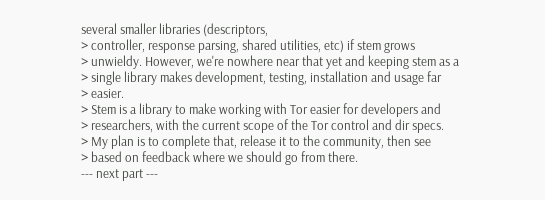several smaller libraries (descriptors,
> controller, response parsing, shared utilities, etc) if stem grows
> unwieldy. However, we're nowhere near that yet and keeping stem as a
> single library makes development, testing, installation and usage far
> easier.
> Stem is a library to make working with Tor easier for developers and
> researchers, with the current scope of the Tor control and dir specs.
> My plan is to complete that, release it to the community, then see
> based on feedback where we should go from there.
--- next part ---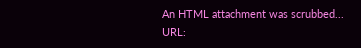An HTML attachment was scrubbed...
URL: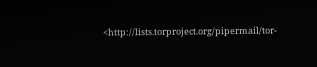<http://lists.torproject.org/pipermail/tor-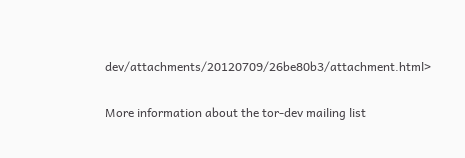dev/attachments/20120709/26be80b3/attachment.html>

More information about the tor-dev mailing list